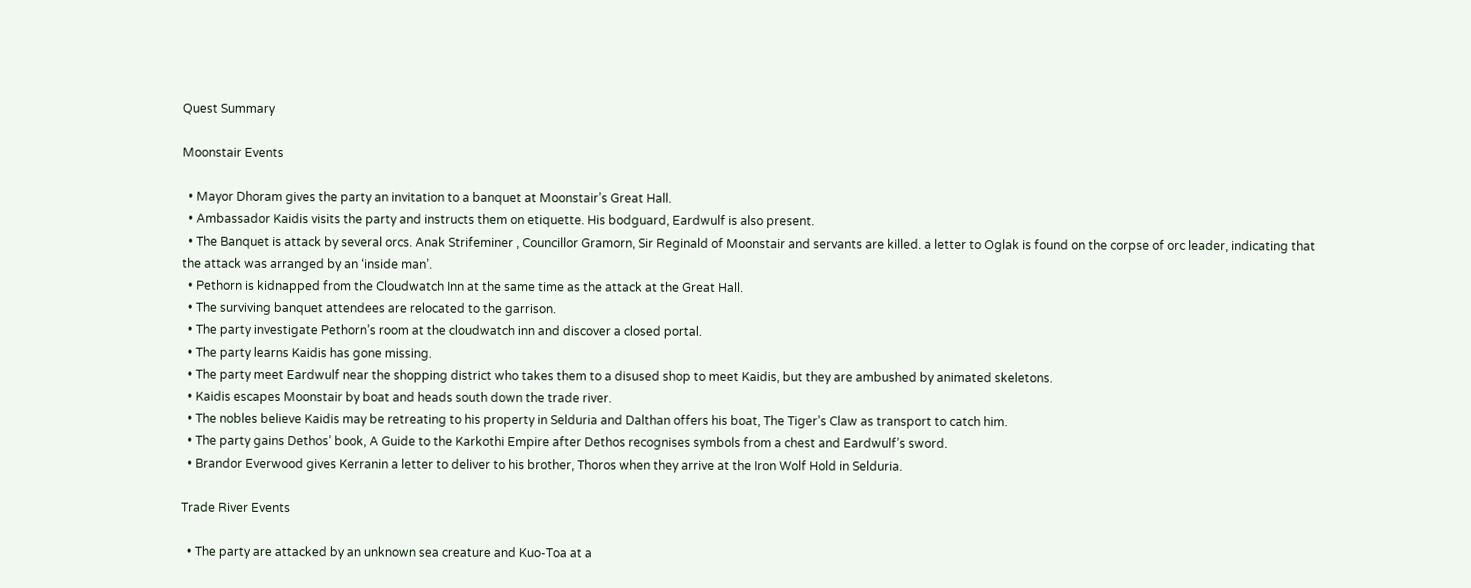Quest Summary

Moonstair Events

  • Mayor Dhoram gives the party an invitation to a banquet at Moonstair’s Great Hall.
  • Ambassador Kaidis visits the party and instructs them on etiquette. His bodguard, Eardwulf is also present.
  • The Banquet is attack by several orcs. Anak Strifeminer , Councillor Gramorn, Sir Reginald of Moonstair and servants are killed. a letter to Oglak is found on the corpse of orc leader, indicating that the attack was arranged by an ‘inside man’.
  • Pethorn is kidnapped from the Cloudwatch Inn at the same time as the attack at the Great Hall.
  • The surviving banquet attendees are relocated to the garrison.
  • The party investigate Pethorn’s room at the cloudwatch inn and discover a closed portal.
  • The party learns Kaidis has gone missing.
  • The party meet Eardwulf near the shopping district who takes them to a disused shop to meet Kaidis, but they are ambushed by animated skeletons.
  • Kaidis escapes Moonstair by boat and heads south down the trade river.
  • The nobles believe Kaidis may be retreating to his property in Selduria and Dalthan offers his boat, The Tiger’s Claw as transport to catch him.
  • The party gains Dethos’ book, A Guide to the Karkothi Empire after Dethos recognises symbols from a chest and Eardwulf’s sword.
  • Brandor Everwood gives Kerranin a letter to deliver to his brother, Thoros when they arrive at the Iron Wolf Hold in Selduria.

Trade River Events

  • The party are attacked by an unknown sea creature and Kuo-Toa at a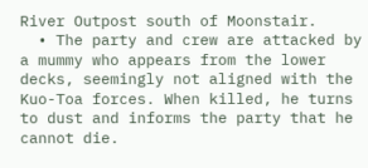River Outpost south of Moonstair.
  • The party and crew are attacked by a mummy who appears from the lower decks, seemingly not aligned with the Kuo-Toa forces. When killed, he turns to dust and informs the party that he cannot die.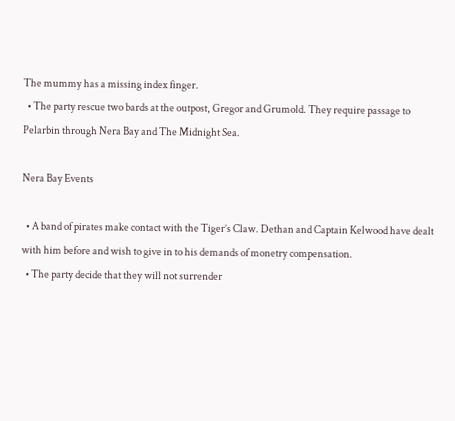The mummy has a missing index finger.
  • The party rescue two bards at the outpost, Gregor and Grumold. They require passage to Pelarbin through Nera Bay and The Midnight Sea.

Nera Bay Events

  • A band of pirates make contact with the Tiger’s Claw. Dethan and Captain Kelwood have dealt with him before and wish to give in to his demands of monetry compensation.
  • The party decide that they will not surrender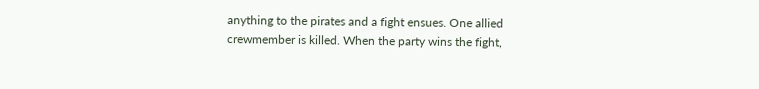anything to the pirates and a fight ensues. One allied crewmember is killed. When the party wins the fight,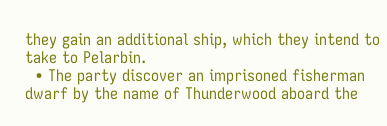they gain an additional ship, which they intend to take to Pelarbin.
  • The party discover an imprisoned fisherman dwarf by the name of Thunderwood aboard the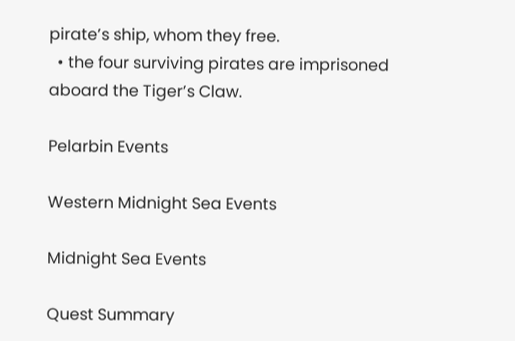pirate’s ship, whom they free.
  • the four surviving pirates are imprisoned aboard the Tiger’s Claw.

Pelarbin Events

Western Midnight Sea Events

Midnight Sea Events

Quest Summary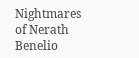Nightmares of Nerath Benelio